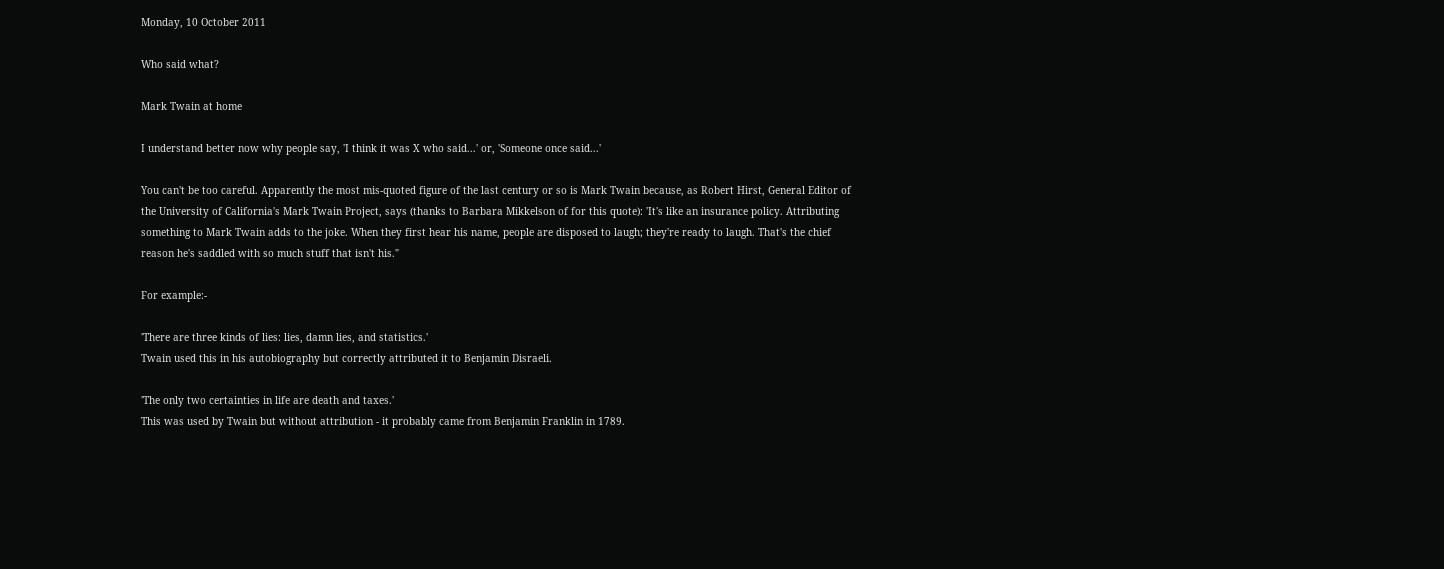Monday, 10 October 2011

Who said what?

Mark Twain at home

I understand better now why people say, 'I think it was X who said...' or, 'Someone once said...'

You can't be too careful. Apparently the most mis-quoted figure of the last century or so is Mark Twain because, as Robert Hirst, General Editor of the University of California's Mark Twain Project, says (thanks to Barbara Mikkelson of for this quote): 'It's like an insurance policy. Attributing something to Mark Twain adds to the joke. When they first hear his name, people are disposed to laugh; they're ready to laugh. That's the chief reason he's saddled with so much stuff that isn't his."

For example:-

'There are three kinds of lies: lies, damn lies, and statistics.'
Twain used this in his autobiography but correctly attributed it to Benjamin Disraeli.

'The only two certainties in life are death and taxes.'
This was used by Twain but without attribution - it probably came from Benjamin Franklin in 1789.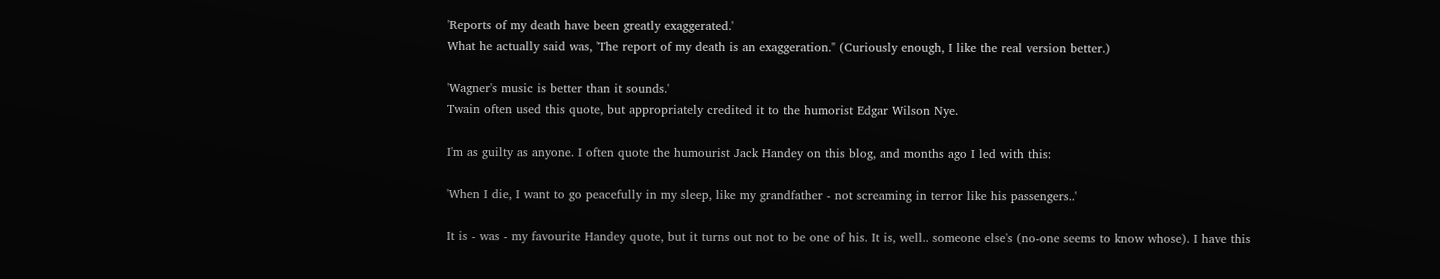'Reports of my death have been greatly exaggerated.'
What he actually said was, 'The report of my death is an exaggeration." (Curiously enough, I like the real version better.)

'Wagner's music is better than it sounds.'
Twain often used this quote, but appropriately credited it to the humorist Edgar Wilson Nye.

I'm as guilty as anyone. I often quote the humourist Jack Handey on this blog, and months ago I led with this:

'When I die, I want to go peacefully in my sleep, like my grandfather - not screaming in terror like his passengers..'

It is - was - my favourite Handey quote, but it turns out not to be one of his. It is, well.. someone else's (no-one seems to know whose). I have this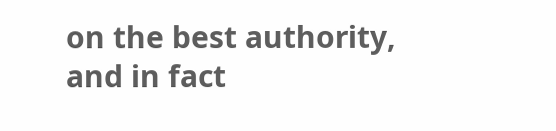on the best authority, and in fact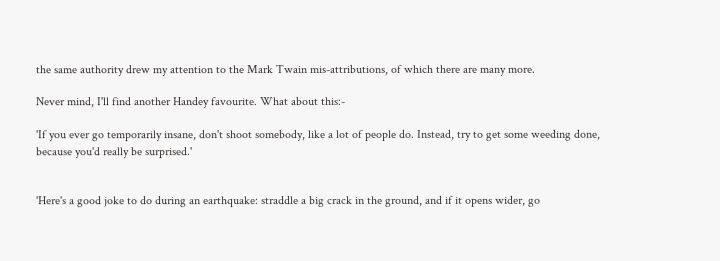the same authority drew my attention to the Mark Twain mis-attributions, of which there are many more.

Never mind, I'll find another Handey favourite. What about this:-

'If you ever go temporarily insane, don't shoot somebody, like a lot of people do. Instead, try to get some weeding done, because you'd really be surprised.'


'Here's a good joke to do during an earthquake: straddle a big crack in the ground, and if it opens wider, go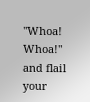"Whoa! Whoa!" and flail your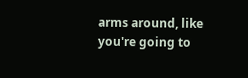arms around, like you're going to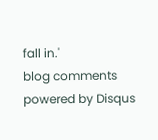fall in.'
blog comments powered by Disqus